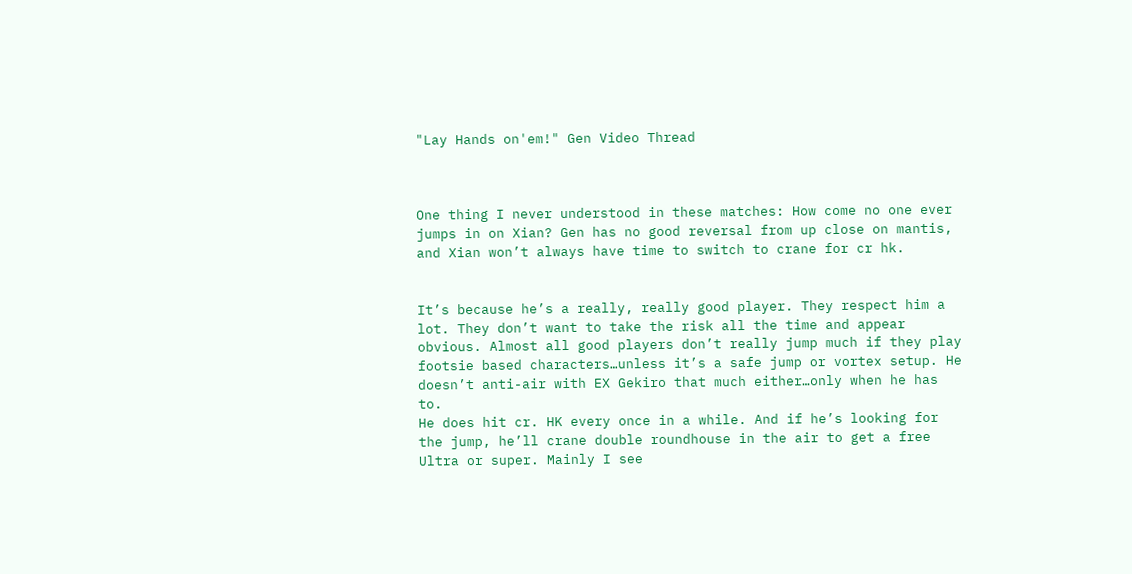"Lay Hands on'em!" Gen Video Thread



One thing I never understood in these matches: How come no one ever jumps in on Xian? Gen has no good reversal from up close on mantis, and Xian won’t always have time to switch to crane for cr hk.


It’s because he’s a really, really good player. They respect him a lot. They don’t want to take the risk all the time and appear obvious. Almost all good players don’t really jump much if they play footsie based characters…unless it’s a safe jump or vortex setup. He doesn’t anti-air with EX Gekiro that much either…only when he has to.
He does hit cr. HK every once in a while. And if he’s looking for the jump, he’ll crane double roundhouse in the air to get a free Ultra or super. Mainly I see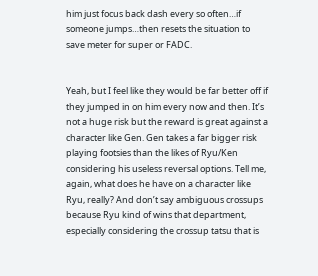him just focus back dash every so often…if someone jumps…then resets the situation to save meter for super or FADC.


Yeah, but I feel like they would be far better off if they jumped in on him every now and then. It’s not a huge risk but the reward is great against a character like Gen. Gen takes a far bigger risk playing footsies than the likes of Ryu/Ken considering his useless reversal options. Tell me, again, what does he have on a character like Ryu, really? And don’t say ambiguous crossups because Ryu kind of wins that department, especially considering the crossup tatsu that is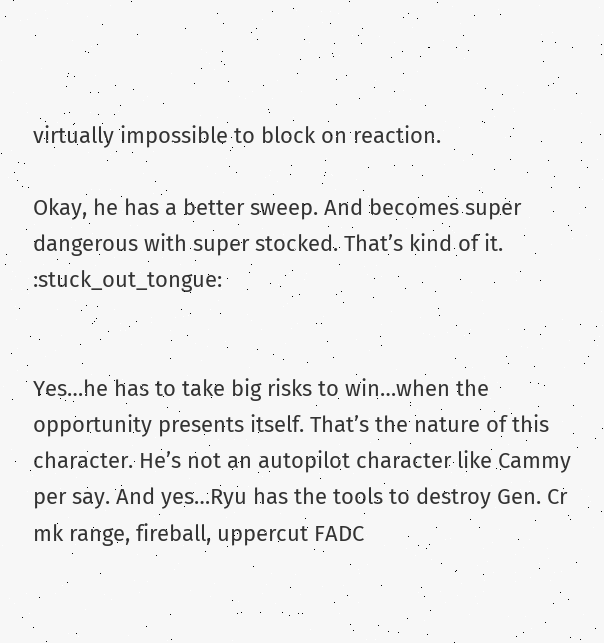virtually impossible to block on reaction.

Okay, he has a better sweep. And becomes super dangerous with super stocked. That’s kind of it. :stuck_out_tongue:


Yes…he has to take big risks to win…when the opportunity presents itself. That’s the nature of this character. He’s not an autopilot character like Cammy per say. And yes…Ryu has the tools to destroy Gen. Cr mk range, fireball, uppercut FADC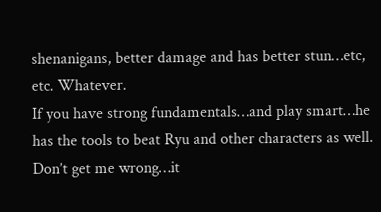shenanigans, better damage and has better stun…etc, etc. Whatever.
If you have strong fundamentals…and play smart…he has the tools to beat Ryu and other characters as well. Don’t get me wrong…it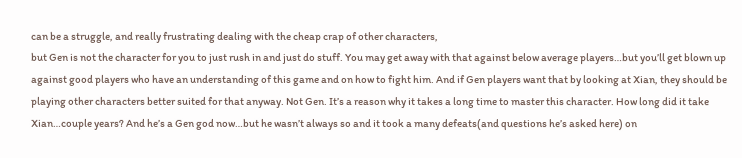can be a struggle, and really frustrating dealing with the cheap crap of other characters,
but Gen is not the character for you to just rush in and just do stuff. You may get away with that against below average players…but you’ll get blown up against good players who have an understanding of this game and on how to fight him. And if Gen players want that by looking at Xian, they should be playing other characters better suited for that anyway. Not Gen. It’s a reason why it takes a long time to master this character. How long did it take Xian…couple years? And he’s a Gen god now…but he wasn’t always so and it took a many defeats(and questions he’s asked here) on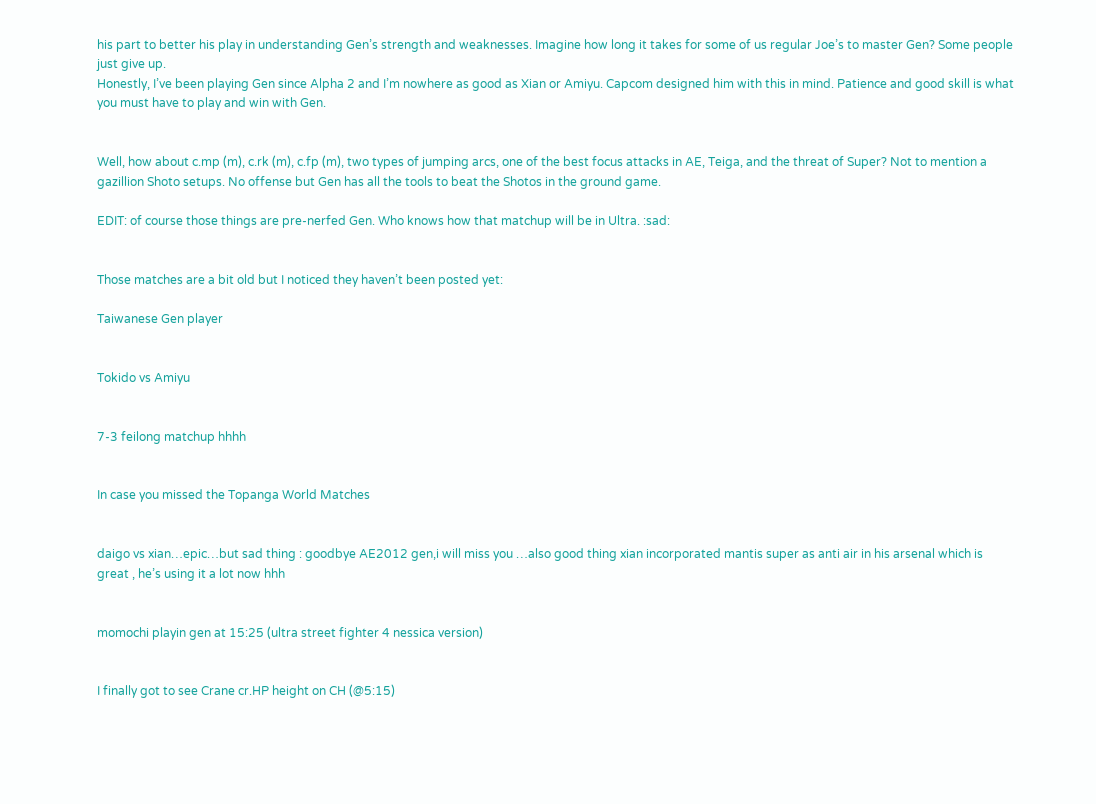his part to better his play in understanding Gen’s strength and weaknesses. Imagine how long it takes for some of us regular Joe’s to master Gen? Some people just give up.
Honestly, I’ve been playing Gen since Alpha 2 and I’m nowhere as good as Xian or Amiyu. Capcom designed him with this in mind. Patience and good skill is what you must have to play and win with Gen.


Well, how about c.mp (m), c.rk (m), c.fp (m), two types of jumping arcs, one of the best focus attacks in AE, Teiga, and the threat of Super? Not to mention a gazillion Shoto setups. No offense but Gen has all the tools to beat the Shotos in the ground game.

EDIT: of course those things are pre-nerfed Gen. Who knows how that matchup will be in Ultra. :sad:


Those matches are a bit old but I noticed they haven’t been posted yet:

Taiwanese Gen player


Tokido vs Amiyu


7-3 feilong matchup hhhh


In case you missed the Topanga World Matches


daigo vs xian…epic…but sad thing : goodbye AE2012 gen,i will miss you …also good thing xian incorporated mantis super as anti air in his arsenal which is great , he’s using it a lot now hhh


momochi playin gen at 15:25 (ultra street fighter 4 nessica version)


I finally got to see Crane cr.HP height on CH (@5:15)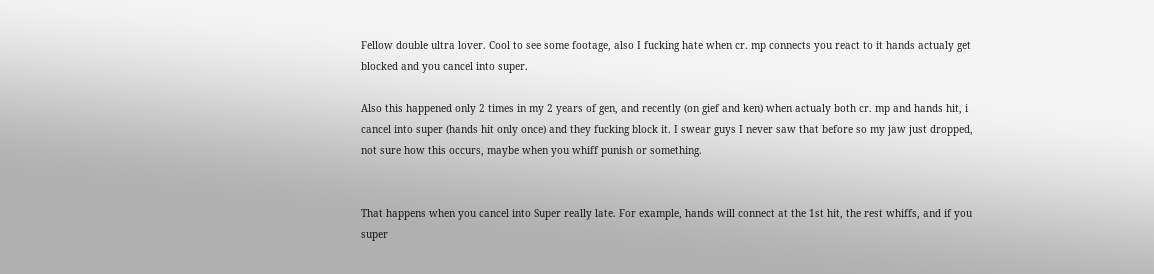Fellow double ultra lover. Cool to see some footage, also I fucking hate when cr. mp connects you react to it hands actualy get blocked and you cancel into super.

Also this happened only 2 times in my 2 years of gen, and recently (on gief and ken) when actualy both cr. mp and hands hit, i cancel into super (hands hit only once) and they fucking block it. I swear guys I never saw that before so my jaw just dropped, not sure how this occurs, maybe when you whiff punish or something.


That happens when you cancel into Super really late. For example, hands will connect at the 1st hit, the rest whiffs, and if you super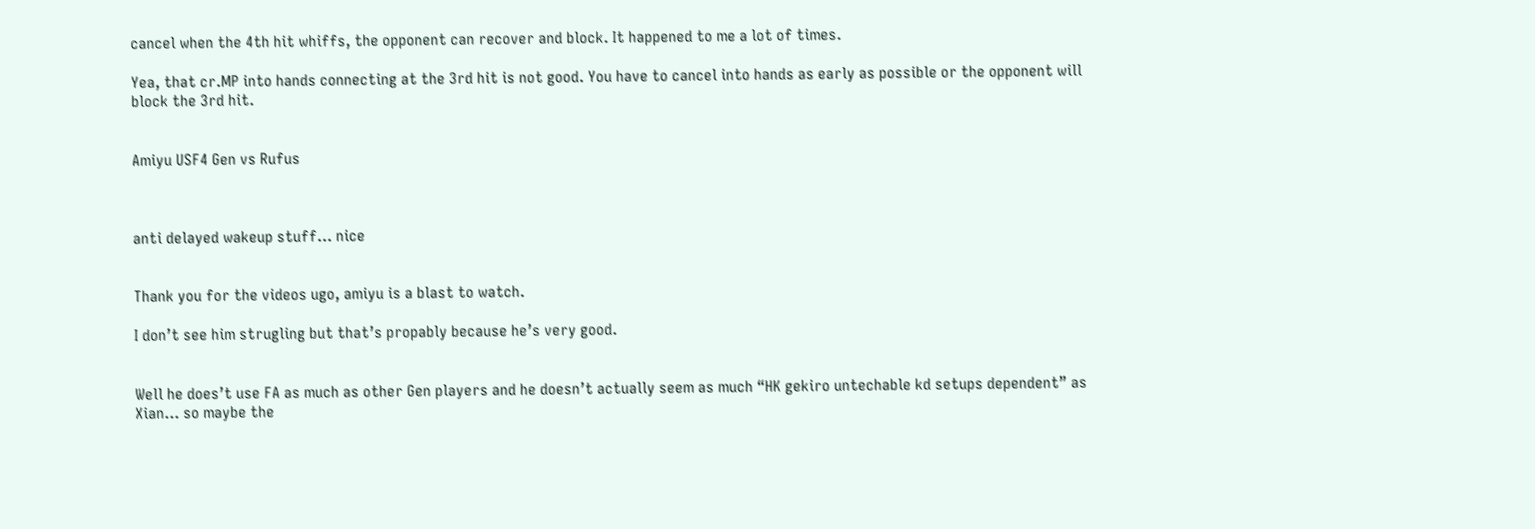cancel when the 4th hit whiffs, the opponent can recover and block. It happened to me a lot of times.

Yea, that cr.MP into hands connecting at the 3rd hit is not good. You have to cancel into hands as early as possible or the opponent will block the 3rd hit.


Amiyu USF4 Gen vs Rufus



anti delayed wakeup stuff… nice


Thank you for the videos ugo, amiyu is a blast to watch.

I don’t see him strugling but that’s propably because he’s very good.


Well he does’t use FA as much as other Gen players and he doesn’t actually seem as much “HK gekiro untechable kd setups dependent” as Xian… so maybe the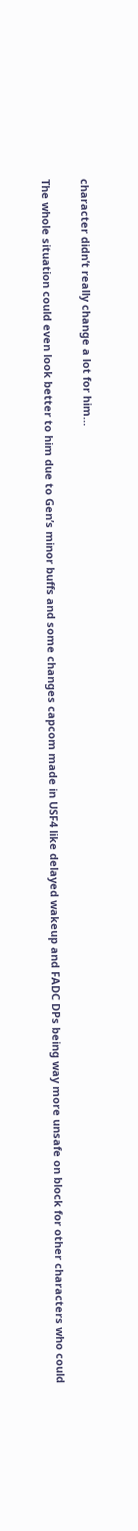character didn’t really change a lot for him…

The whole situation could even look better to him due to Gen’s minor buffs and some changes capcom made in USF4 like delayed wakeup and FADC DPs being way more unsafe on block for other characters who could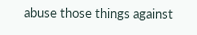abuse those things against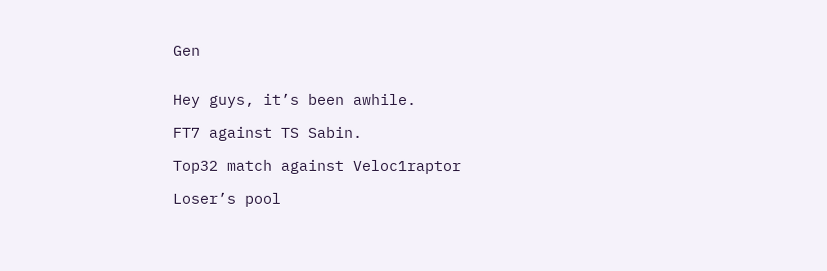Gen


Hey guys, it’s been awhile.

FT7 against TS Sabin.

Top32 match against Veloc1raptor

Loser’s pool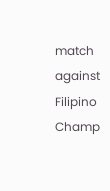match against Filipino Champ